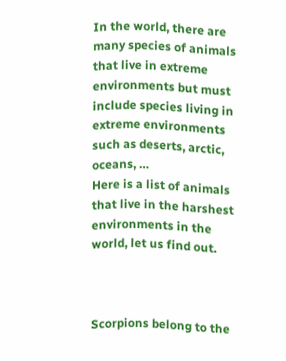In the world, there are many species of animals that live in extreme environments but must include species living in extreme environments such as deserts, arctic, oceans, …
Here is a list of animals that live in the harshest environments in the world, let us find out.



Scorpions belong to the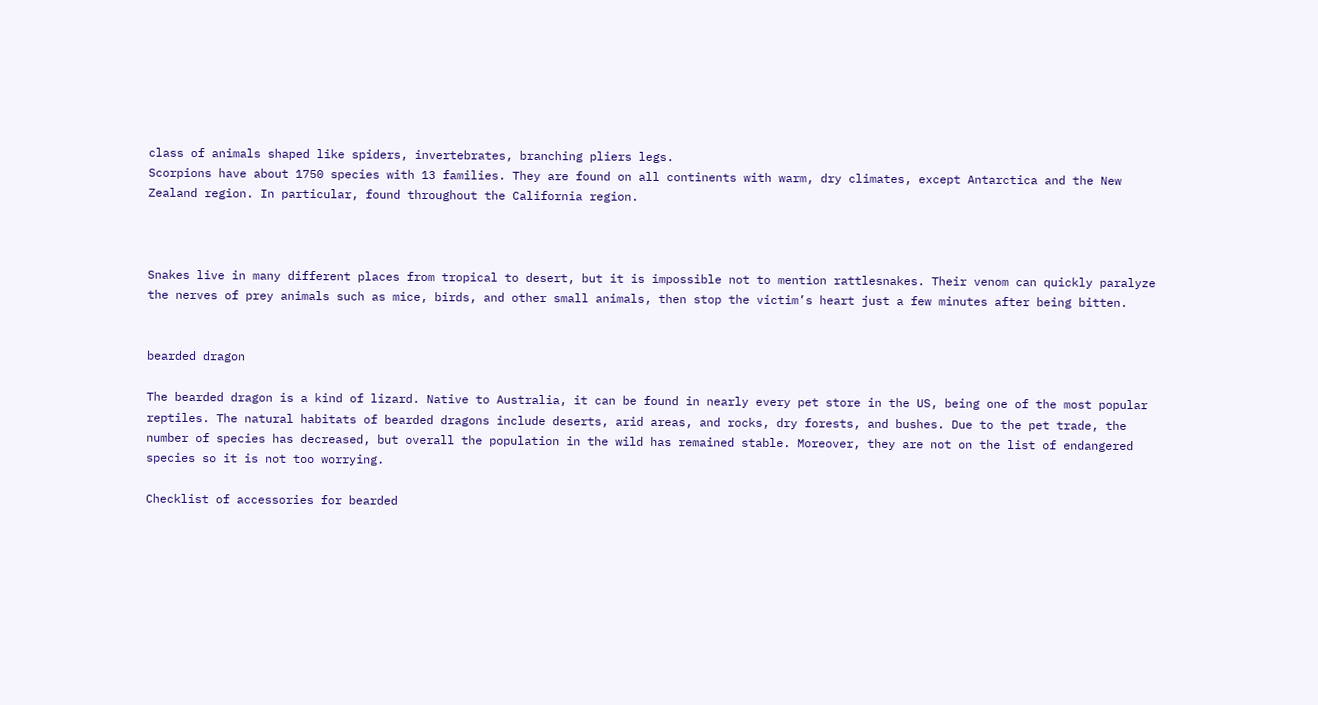class of animals shaped like spiders, invertebrates, branching pliers legs.
Scorpions have about 1750 species with 13 families. They are found on all continents with warm, dry climates, except Antarctica and the New Zealand region. In particular, found throughout the California region.



Snakes live in many different places from tropical to desert, but it is impossible not to mention rattlesnakes. Their venom can quickly paralyze the nerves of prey animals such as mice, birds, and other small animals, then stop the victim’s heart just a few minutes after being bitten.


bearded dragon

The bearded dragon is a kind of lizard. Native to Australia, it can be found in nearly every pet store in the US, being one of the most popular reptiles. The natural habitats of bearded dragons include deserts, arid areas, and rocks, dry forests, and bushes. Due to the pet trade, the number of species has decreased, but overall the population in the wild has remained stable. Moreover, they are not on the list of endangered species so it is not too worrying.

Checklist of accessories for bearded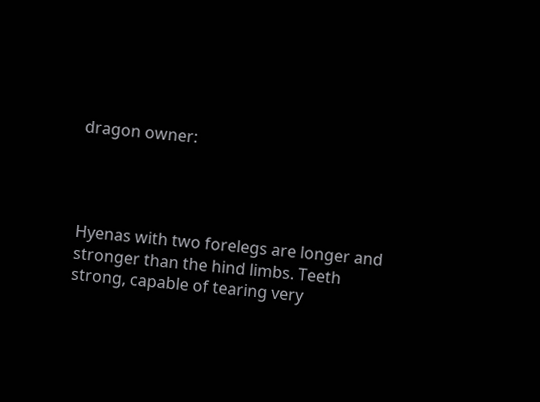dragon owner:




Hyenas with two forelegs are longer and stronger than the hind limbs. Teeth strong, capable of tearing very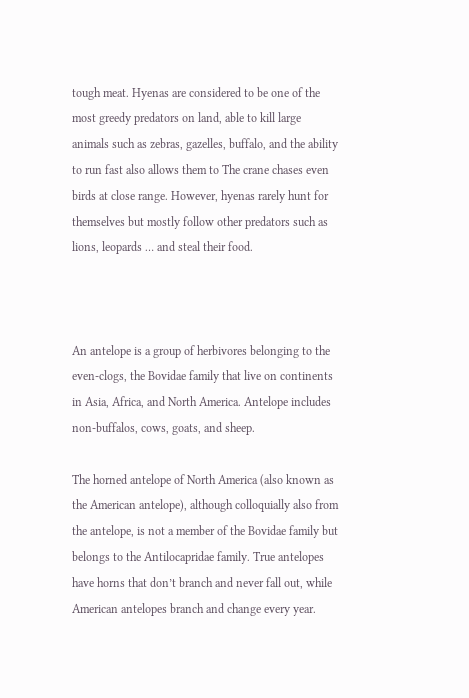tough meat. Hyenas are considered to be one of the most greedy predators on land, able to kill large animals such as zebras, gazelles, buffalo, and the ability to run fast also allows them to The crane chases even birds at close range. However, hyenas rarely hunt for themselves but mostly follow other predators such as lions, leopards … and steal their food.



An antelope is a group of herbivores belonging to the even-clogs, the Bovidae family that live on continents in Asia, Africa, and North America. Antelope includes non-buffalos, cows, goats, and sheep.

The horned antelope of North America (also known as the American antelope), although colloquially also from the antelope, is not a member of the Bovidae family but belongs to the Antilocapridae family. True antelopes have horns that don’t branch and never fall out, while American antelopes branch and change every year.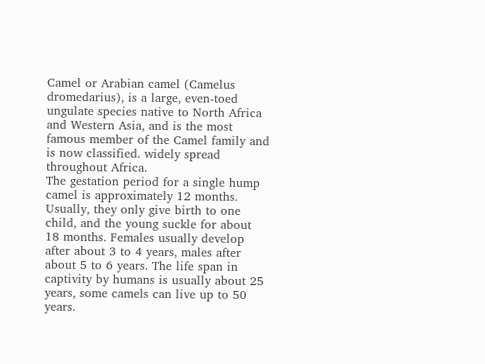Camel or Arabian camel (Camelus dromedarius), is a large, even-toed ungulate species native to North Africa and Western Asia, and is the most famous member of the Camel family and is now classified. widely spread throughout Africa.
The gestation period for a single hump camel is approximately 12 months. Usually, they only give birth to one child, and the young suckle for about 18 months. Females usually develop after about 3 to 4 years, males after about 5 to 6 years. The life span in captivity by humans is usually about 25 years, some camels can live up to 50 years.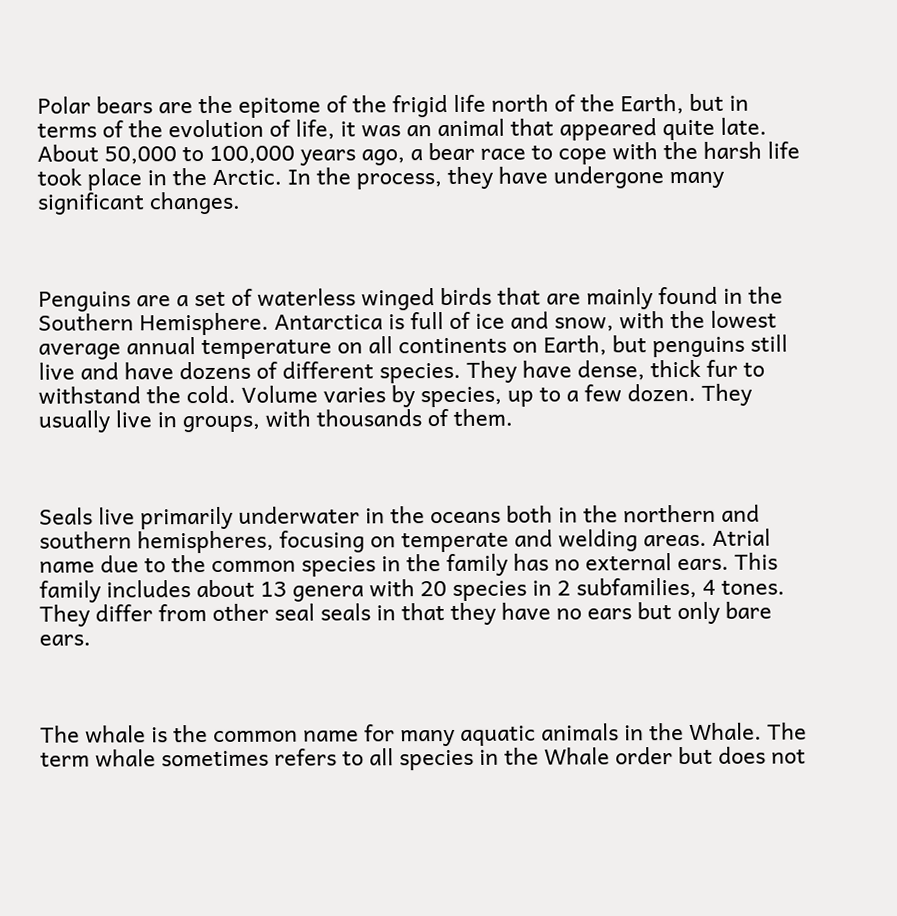Polar bears are the epitome of the frigid life north of the Earth, but in terms of the evolution of life, it was an animal that appeared quite late. About 50,000 to 100,000 years ago, a bear race to cope with the harsh life took place in the Arctic. In the process, they have undergone many significant changes.



Penguins are a set of waterless winged birds that are mainly found in the Southern Hemisphere. Antarctica is full of ice and snow, with the lowest average annual temperature on all continents on Earth, but penguins still live and have dozens of different species. They have dense, thick fur to withstand the cold. Volume varies by species, up to a few dozen. They usually live in groups, with thousands of them.



Seals live primarily underwater in the oceans both in the northern and southern hemispheres, focusing on temperate and welding areas. Atrial name due to the common species in the family has no external ears. This family includes about 13 genera with 20 species in 2 subfamilies, 4 tones. They differ from other seal seals in that they have no ears but only bare ears.



The whale is the common name for many aquatic animals in the Whale. The term whale sometimes refers to all species in the Whale order but does not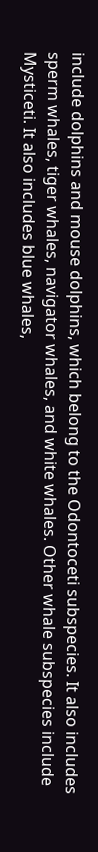include dolphins and mouse dolphins, which belong to the Odontoceti subspecies. It also includes sperm whales, tiger whales, navigator whales, and white whales. Other whale subspecies include Mysticeti. It also includes blue whales,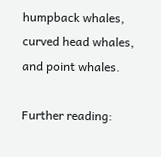humpback whales, curved head whales, and point whales.

Further reading: